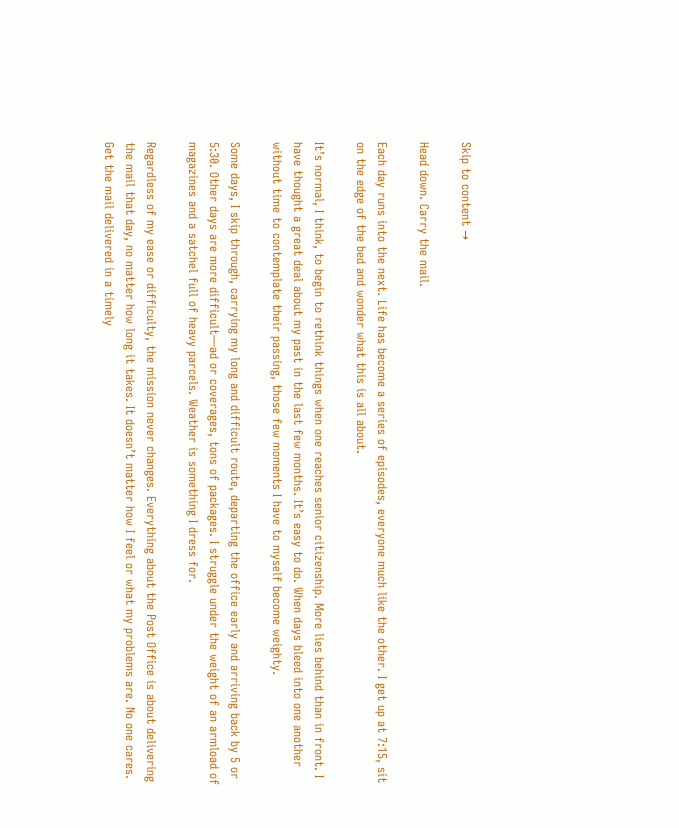Skip to content →

Head down. Carry the mail.

Each day runs into the next. Life has become a series of episodes, everyone much like the other. I get up at 7:15, sit on the edge of the bed and wonder what this is all about.

It’s normal, I think, to begin to rethink things when one reaches senior citizenship. More lies behind than in front. I have thought a great deal about my past in the last few months. It’s easy to do. When days bleed into one another without time to contemplate their passing, those few moments I have to myself become weighty.

Some days, I skip through, carrying my long and difficult route, departing the office early and arriving back by 5 or 5:30. Other days are more difficult—ad or coverages, tons of packages. I struggle under the weight of an armload of magazines and a satchel full of heavy parcels. Weather is something I dress for.

Regardless of my ease or difficulty, the mission never changes. Everything about the Post Office is about delivering the mail that day, no matter how long it takes. It doesn’t matter how I feel or what my problems are. No one cares. Get the mail delivered in a timely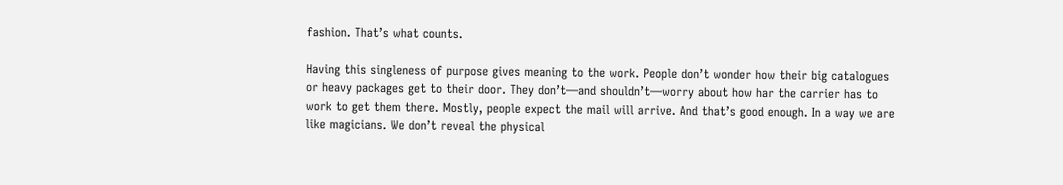fashion. That’s what counts.

Having this singleness of purpose gives meaning to the work. People don’t wonder how their big catalogues or heavy packages get to their door. They don’t—and shouldn’t—worry about how har the carrier has to work to get them there. Mostly, people expect the mail will arrive. And that’s good enough. In a way we are like magicians. We don’t reveal the physical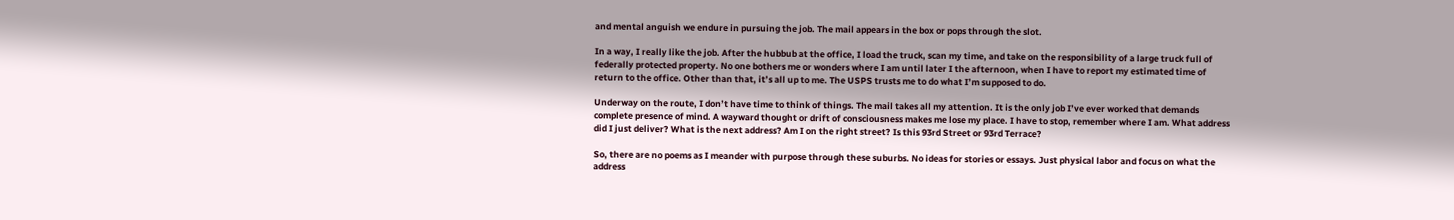and mental anguish we endure in pursuing the job. The mail appears in the box or pops through the slot.

In a way, I really like the job. After the hubbub at the office, I load the truck, scan my time, and take on the responsibility of a large truck full of federally protected property. No one bothers me or wonders where I am until later I the afternoon, when I have to report my estimated time of return to the office. Other than that, it’s all up to me. The USPS trusts me to do what I’m supposed to do.

Underway on the route, I don’t have time to think of things. The mail takes all my attention. It is the only job I’ve ever worked that demands complete presence of mind. A wayward thought or drift of consciousness makes me lose my place. I have to stop, remember where I am. What address did I just deliver? What is the next address? Am I on the right street? Is this 93rd Street or 93rd Terrace?

So, there are no poems as I meander with purpose through these suburbs. No ideas for stories or essays. Just physical labor and focus on what the address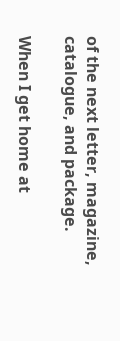of the next letter, magazine, catalogue, and package.

When I get home at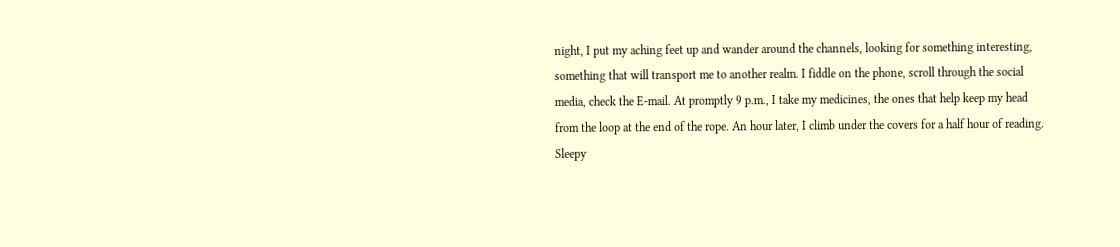night, I put my aching feet up and wander around the channels, looking for something interesting, something that will transport me to another realm. I fiddle on the phone, scroll through the social media, check the E-mail. At promptly 9 p.m., I take my medicines, the ones that help keep my head from the loop at the end of the rope. An hour later, I climb under the covers for a half hour of reading. Sleepy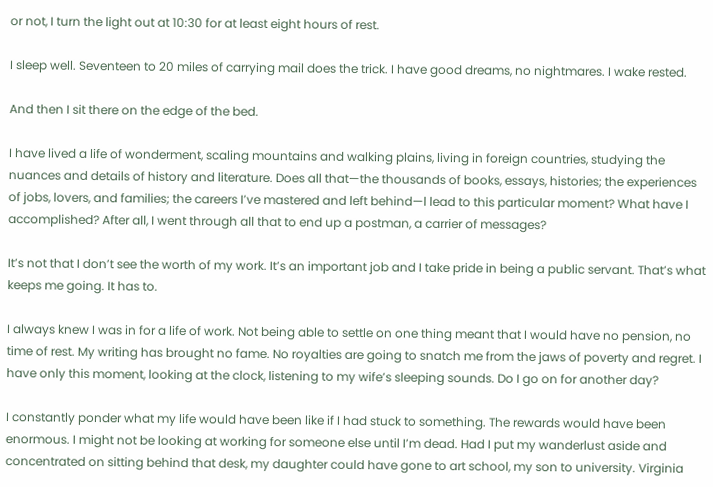or not, I turn the light out at 10:30 for at least eight hours of rest.

I sleep well. Seventeen to 20 miles of carrying mail does the trick. I have good dreams, no nightmares. I wake rested.

And then I sit there on the edge of the bed.

I have lived a life of wonderment, scaling mountains and walking plains, living in foreign countries, studying the nuances and details of history and literature. Does all that—the thousands of books, essays, histories; the experiences of jobs, lovers, and families; the careers I’ve mastered and left behind—l lead to this particular moment? What have I accomplished? After all, I went through all that to end up a postman, a carrier of messages?

It’s not that I don’t see the worth of my work. It’s an important job and I take pride in being a public servant. That’s what keeps me going. It has to.

I always knew I was in for a life of work. Not being able to settle on one thing meant that I would have no pension, no time of rest. My writing has brought no fame. No royalties are going to snatch me from the jaws of poverty and regret. I have only this moment, looking at the clock, listening to my wife’s sleeping sounds. Do I go on for another day?

I constantly ponder what my life would have been like if I had stuck to something. The rewards would have been enormous. I might not be looking at working for someone else until I’m dead. Had I put my wanderlust aside and concentrated on sitting behind that desk, my daughter could have gone to art school, my son to university. Virginia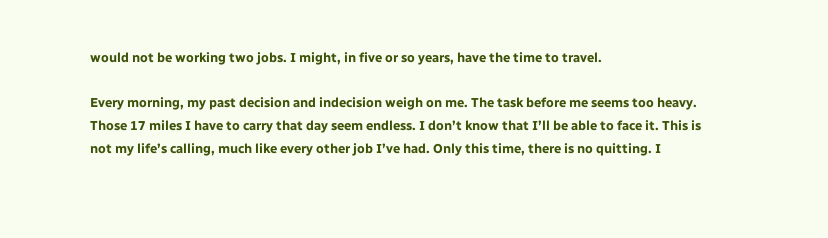would not be working two jobs. I might, in five or so years, have the time to travel.

Every morning, my past decision and indecision weigh on me. The task before me seems too heavy. Those 17 miles I have to carry that day seem endless. I don’t know that I’ll be able to face it. This is not my life’s calling, much like every other job I’ve had. Only this time, there is no quitting. I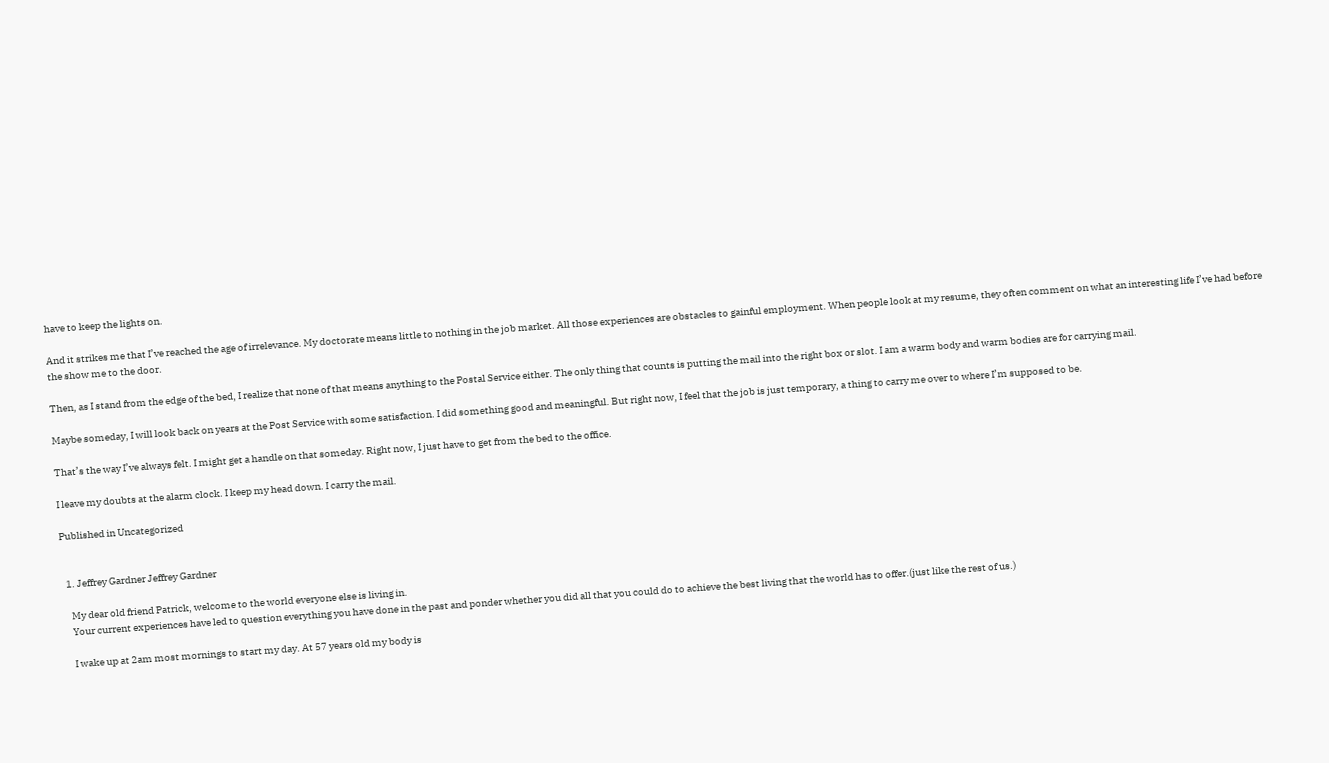have to keep the lights on.

And it strikes me that I’ve reached the age of irrelevance. My doctorate means little to nothing in the job market. All those experiences are obstacles to gainful employment. When people look at my resume, they often comment on what an interesting life I’ve had before the show me to the door.

Then, as I stand from the edge of the bed, I realize that none of that means anything to the Postal Service either. The only thing that counts is putting the mail into the right box or slot. I am a warm body and warm bodies are for carrying mail.

Maybe someday, I will look back on years at the Post Service with some satisfaction. I did something good and meaningful. But right now, I feel that the job is just temporary, a thing to carry me over to where I’m supposed to be.

That’s the way I’ve always felt. I might get a handle on that someday. Right now, I just have to get from the bed to the office.

I leave my doubts at the alarm clock. I keep my head down. I carry the mail.

Published in Uncategorized


  1. Jeffrey Gardner Jeffrey Gardner

    My dear old friend Patrick, welcome to the world everyone else is living in.
    Your current experiences have led to question everything you have done in the past and ponder whether you did all that you could do to achieve the best living that the world has to offer.(just like the rest of us.)

    I wake up at 2am most mornings to start my day. At 57 years old my body is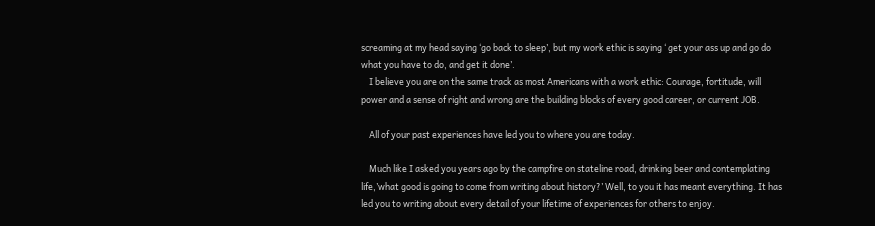screaming at my head saying ‘go back to sleep’, but my work ethic is saying ‘ get your ass up and go do what you have to do, and get it done’.
    I believe you are on the same track as most Americans with a work ethic: Courage, fortitude, will power and a sense of right and wrong are the building blocks of every good career, or current JOB.

    All of your past experiences have led you to where you are today.

    Much like I asked you years ago by the campfire on stateline road, drinking beer and contemplating life,’what good is going to come from writing about history?’ Well, to you it has meant everything. It has led you to writing about every detail of your lifetime of experiences for others to enjoy.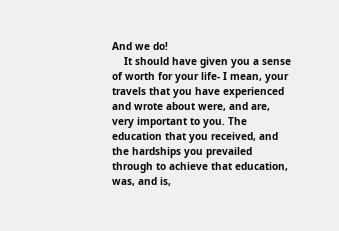And we do!
    It should have given you a sense of worth for your life- I mean, your travels that you have experienced and wrote about were, and are, very important to you. The education that you received, and the hardships you prevailed through to achieve that education, was, and is,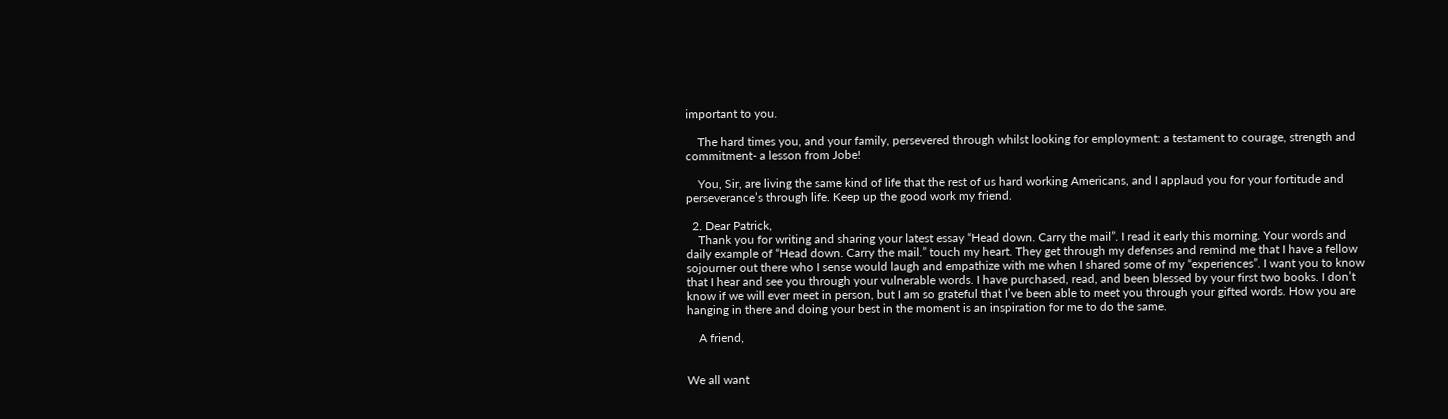important to you.

    The hard times you, and your family, persevered through whilst looking for employment: a testament to courage, strength and commitment- a lesson from Jobe!

    You, Sir, are living the same kind of life that the rest of us hard working Americans, and I applaud you for your fortitude and perseverance’s through life. Keep up the good work my friend.

  2. Dear Patrick,
    Thank you for writing and sharing your latest essay “Head down. Carry the mail”. I read it early this morning. Your words and daily example of “Head down. Carry the mail.” touch my heart. They get through my defenses and remind me that I have a fellow sojourner out there who I sense would laugh and empathize with me when I shared some of my “experiences”. I want you to know that I hear and see you through your vulnerable words. I have purchased, read, and been blessed by your first two books. I don’t know if we will ever meet in person, but I am so grateful that I’ve been able to meet you through your gifted words. How you are hanging in there and doing your best in the moment is an inspiration for me to do the same.

    A friend,


We all want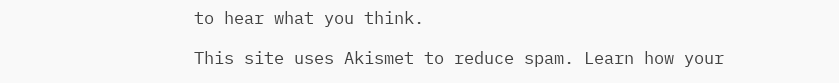to hear what you think.

This site uses Akismet to reduce spam. Learn how your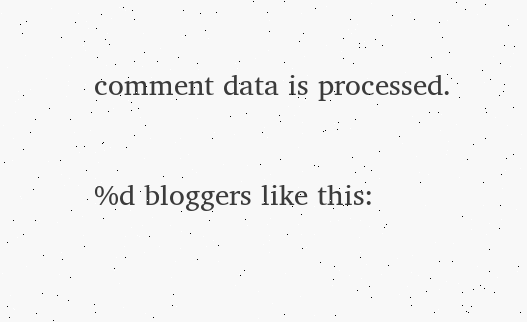comment data is processed.

%d bloggers like this: